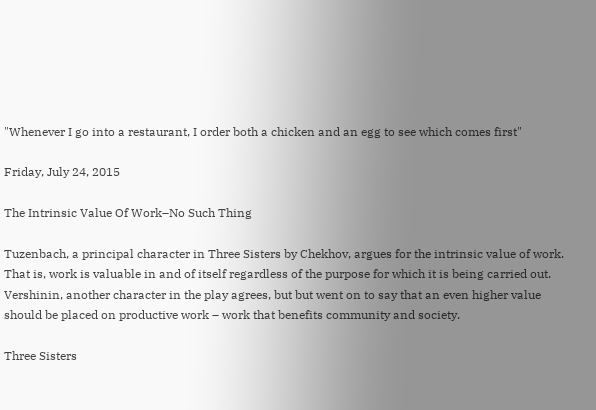"Whenever I go into a restaurant, I order both a chicken and an egg to see which comes first"

Friday, July 24, 2015

The Intrinsic Value Of Work–No Such Thing

Tuzenbach, a principal character in Three Sisters by Chekhov, argues for the intrinsic value of work.  That is, work is valuable in and of itself regardless of the purpose for which it is being carried out.  Vershinin, another character in the play agrees, but but went on to say that an even higher value should be placed on productive work – work that benefits community and society.

Three Sisters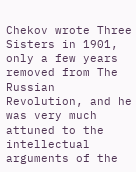Chekov wrote Three Sisters in 1901, only a few years removed from The Russian Revolution, and he was very much attuned to the intellectual arguments of the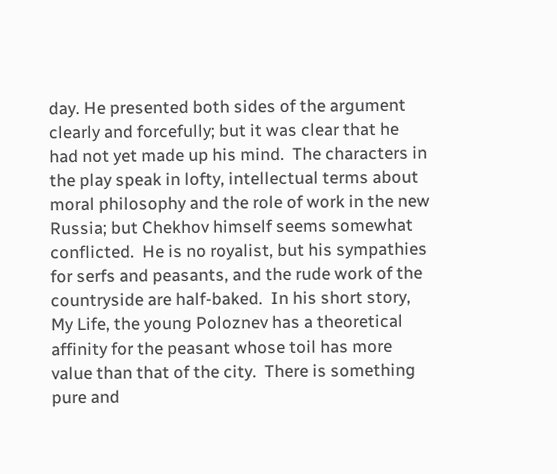day. He presented both sides of the argument clearly and forcefully; but it was clear that he had not yet made up his mind.  The characters in the play speak in lofty, intellectual terms about moral philosophy and the role of work in the new Russia; but Chekhov himself seems somewhat conflicted.  He is no royalist, but his sympathies for serfs and peasants, and the rude work of the countryside are half-baked.  In his short story, My Life, the young Poloznev has a theoretical affinity for the peasant whose toil has more value than that of the city.  There is something pure and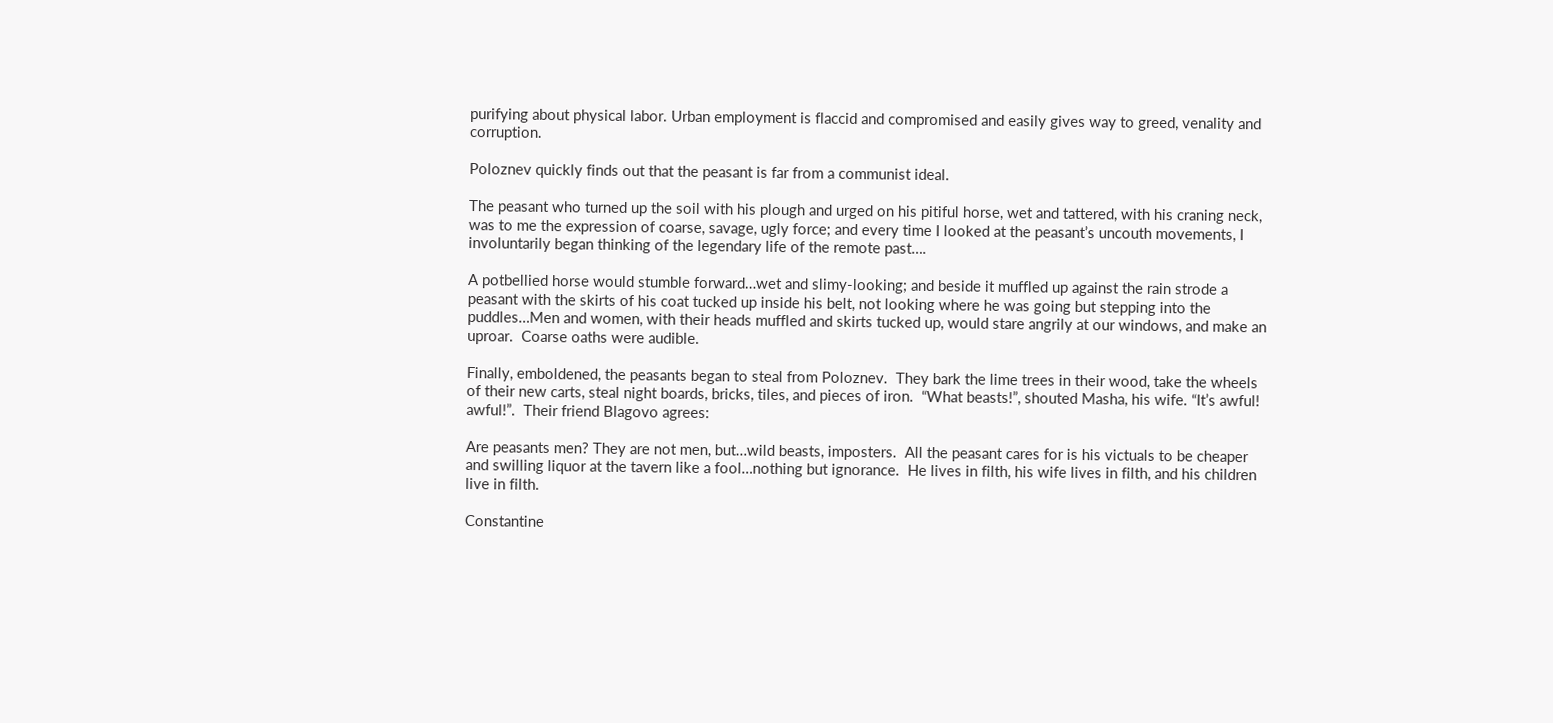purifying about physical labor. Urban employment is flaccid and compromised and easily gives way to greed, venality and corruption.

Poloznev quickly finds out that the peasant is far from a communist ideal.

The peasant who turned up the soil with his plough and urged on his pitiful horse, wet and tattered, with his craning neck, was to me the expression of coarse, savage, ugly force; and every time I looked at the peasant’s uncouth movements, I involuntarily began thinking of the legendary life of the remote past….

A potbellied horse would stumble forward…wet and slimy-looking; and beside it muffled up against the rain strode a peasant with the skirts of his coat tucked up inside his belt, not looking where he was going but stepping into the puddles…Men and women, with their heads muffled and skirts tucked up, would stare angrily at our windows, and make an uproar.  Coarse oaths were audible.

Finally, emboldened, the peasants began to steal from Poloznev.  They bark the lime trees in their wood, take the wheels of their new carts, steal night boards, bricks, tiles, and pieces of iron.  “What beasts!”, shouted Masha, his wife. “It’s awful! awful!”.  Their friend Blagovo agrees:

Are peasants men? They are not men, but…wild beasts, imposters.  All the peasant cares for is his victuals to be cheaper and swilling liquor at the tavern like a fool…nothing but ignorance.  He lives in filth, his wife lives in filth, and his children live in filth.

Constantine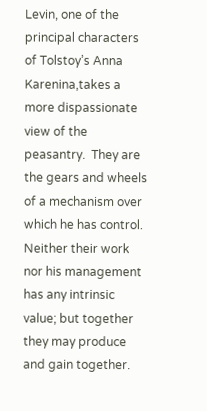Levin, one of the principal characters of Tolstoy’s Anna Karenina,takes a more dispassionate view of the peasantry.  They are the gears and wheels of a mechanism over which he has control. Neither their work nor his management has any intrinsic value; but together they may produce and gain together.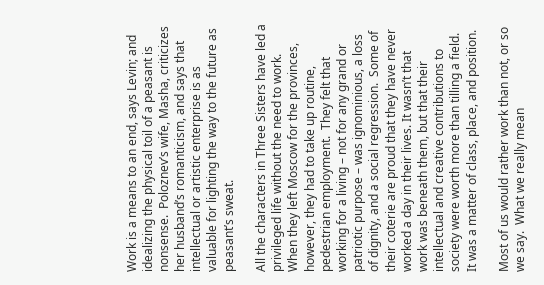Work is a means to an end, says Levin; and idealizing the physical toil of a peasant is nonsense.  Poloznev’s wife, Masha, criticizes her husband’s romanticism, and says that intellectual or artistic enterprise is as valuable for lighting the way to the future as peasant’s sweat.

All the characters in Three Sisters have led a privileged life without the need to work.  When they left Moscow for the provinces, however, they had to take up routine, pedestrian employment.  They felt that working for a living – not for any grand or patriotic purpose – was ignominious, a loss of dignity, and a social regression.  Some of their coterie are proud that they have never worked a day in their lives. It wasn’t that work was beneath them, but that their intellectual and creative contributions to society were worth more than tilling a field.  It was a matter of class, place, and position.

Most of us would rather work than not, or so we say.  What we really mean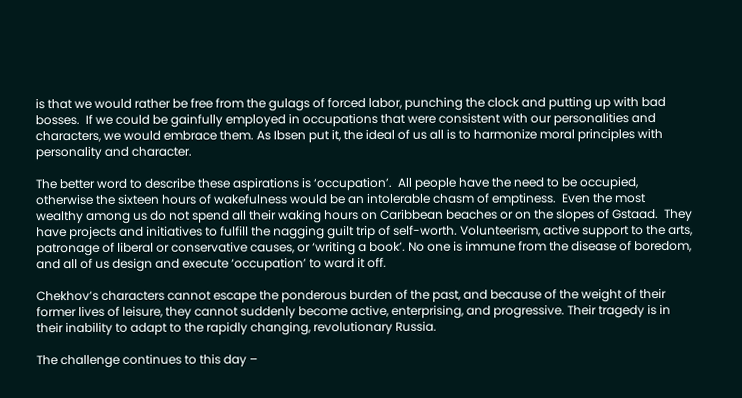is that we would rather be free from the gulags of forced labor, punching the clock and putting up with bad bosses.  If we could be gainfully employed in occupations that were consistent with our personalities and characters, we would embrace them. As Ibsen put it, the ideal of us all is to harmonize moral principles with personality and character.

The better word to describe these aspirations is ‘occupation’.  All people have the need to be occupied, otherwise the sixteen hours of wakefulness would be an intolerable chasm of emptiness.  Even the most wealthy among us do not spend all their waking hours on Caribbean beaches or on the slopes of Gstaad.  They have projects and initiatives to fulfill the nagging guilt trip of self-worth. Volunteerism, active support to the arts, patronage of liberal or conservative causes, or ‘writing a book’. No one is immune from the disease of boredom, and all of us design and execute ‘occupation’ to ward it off.

Chekhov’s characters cannot escape the ponderous burden of the past, and because of the weight of their former lives of leisure, they cannot suddenly become active, enterprising, and progressive. Their tragedy is in their inability to adapt to the rapidly changing, revolutionary Russia.

The challenge continues to this day –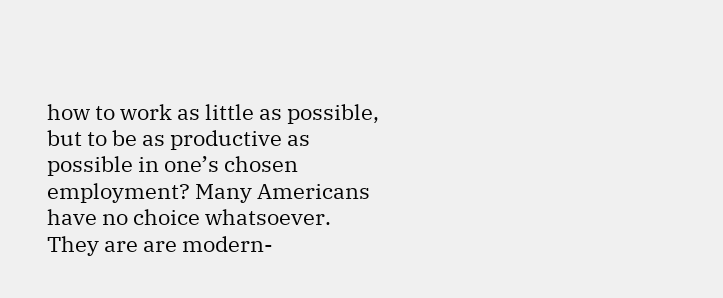how to work as little as possible, but to be as productive as possible in one’s chosen employment? Many Americans have no choice whatsoever.  They are are modern-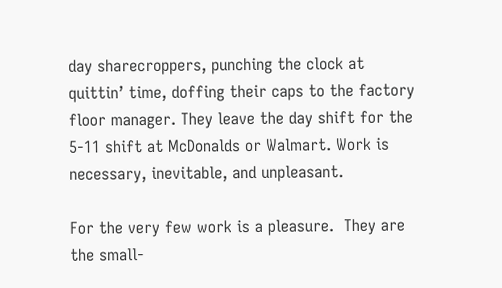day sharecroppers, punching the clock at quittin’ time, doffing their caps to the factory floor manager. They leave the day shift for the 5-11 shift at McDonalds or Walmart. Work is necessary, inevitable, and unpleasant.

For the very few work is a pleasure.  They are the small-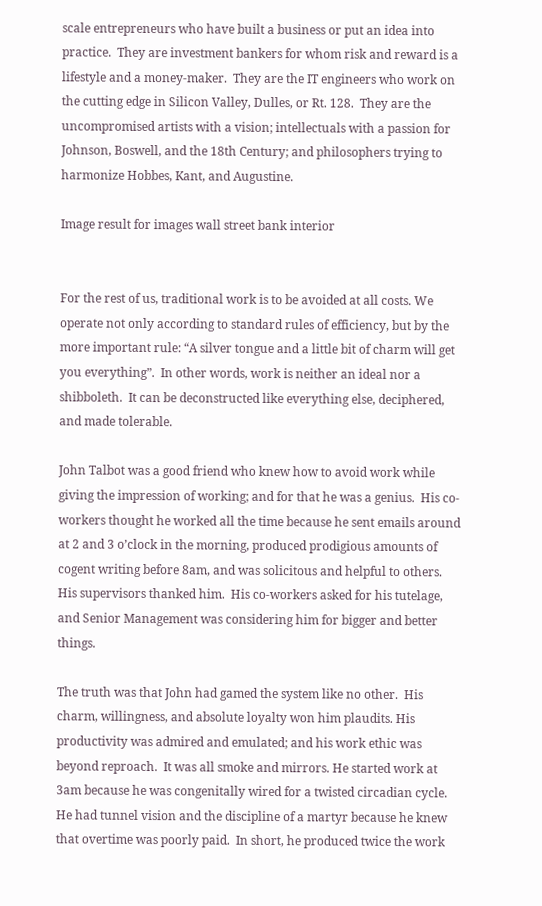scale entrepreneurs who have built a business or put an idea into practice.  They are investment bankers for whom risk and reward is a lifestyle and a money-maker.  They are the IT engineers who work on the cutting edge in Silicon Valley, Dulles, or Rt. 128.  They are the uncompromised artists with a vision; intellectuals with a passion for Johnson, Boswell, and the 18th Century; and philosophers trying to harmonize Hobbes, Kant, and Augustine.

Image result for images wall street bank interior


For the rest of us, traditional work is to be avoided at all costs. We operate not only according to standard rules of efficiency, but by the more important rule: “A silver tongue and a little bit of charm will get you everything”.  In other words, work is neither an ideal nor a shibboleth.  It can be deconstructed like everything else, deciphered, and made tolerable.

John Talbot was a good friend who knew how to avoid work while giving the impression of working; and for that he was a genius.  His co-workers thought he worked all the time because he sent emails around at 2 and 3 o’clock in the morning, produced prodigious amounts of cogent writing before 8am, and was solicitous and helpful to others.  His supervisors thanked him.  His co-workers asked for his tutelage, and Senior Management was considering him for bigger and better things.

The truth was that John had gamed the system like no other.  His charm, willingness, and absolute loyalty won him plaudits. His productivity was admired and emulated; and his work ethic was beyond reproach.  It was all smoke and mirrors. He started work at 3am because he was congenitally wired for a twisted circadian cycle.  He had tunnel vision and the discipline of a martyr because he knew that overtime was poorly paid.  In short, he produced twice the work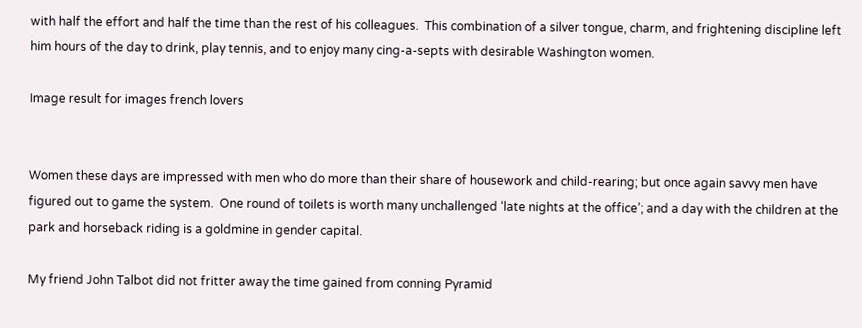with half the effort and half the time than the rest of his colleagues.  This combination of a silver tongue, charm, and frightening discipline left him hours of the day to drink, play tennis, and to enjoy many cing-a-septs with desirable Washington women.

Image result for images french lovers


Women these days are impressed with men who do more than their share of housework and child-rearing; but once again savvy men have figured out to game the system.  One round of toilets is worth many unchallenged ‘late nights at the office’; and a day with the children at the park and horseback riding is a goldmine in gender capital.

My friend John Talbot did not fritter away the time gained from conning Pyramid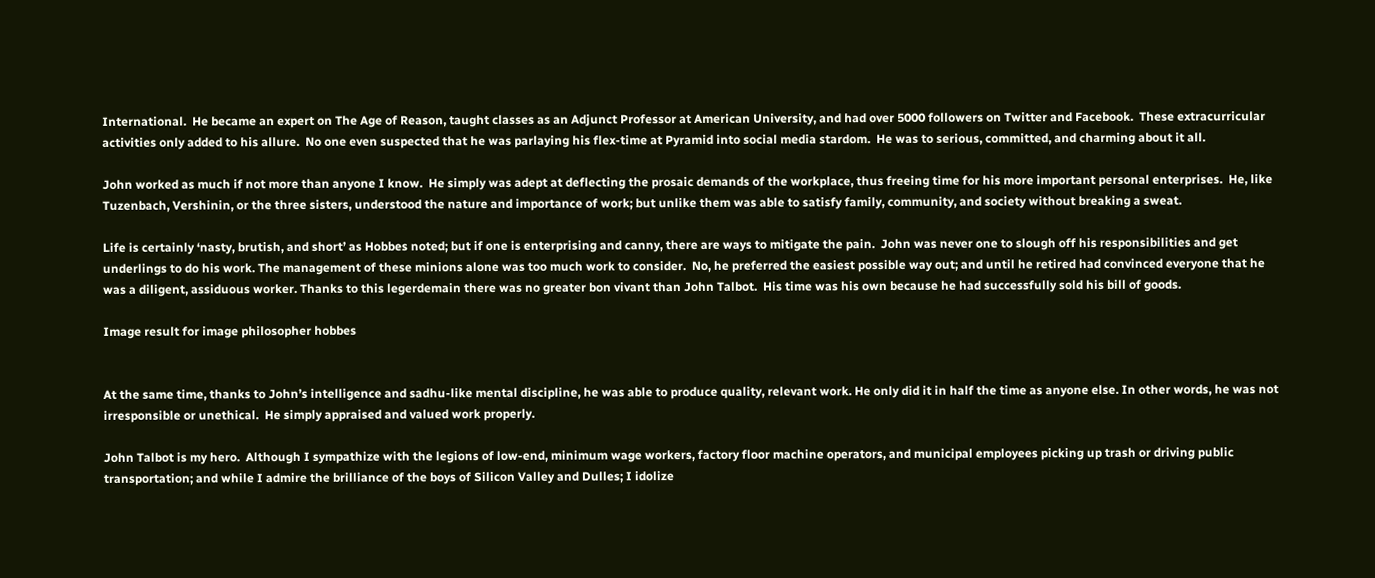International.  He became an expert on The Age of Reason, taught classes as an Adjunct Professor at American University, and had over 5000 followers on Twitter and Facebook.  These extracurricular activities only added to his allure.  No one even suspected that he was parlaying his flex-time at Pyramid into social media stardom.  He was to serious, committed, and charming about it all.

John worked as much if not more than anyone I know.  He simply was adept at deflecting the prosaic demands of the workplace, thus freeing time for his more important personal enterprises.  He, like Tuzenbach, Vershinin, or the three sisters, understood the nature and importance of work; but unlike them was able to satisfy family, community, and society without breaking a sweat.

Life is certainly ‘nasty, brutish, and short’ as Hobbes noted; but if one is enterprising and canny, there are ways to mitigate the pain.  John was never one to slough off his responsibilities and get underlings to do his work. The management of these minions alone was too much work to consider.  No, he preferred the easiest possible way out; and until he retired had convinced everyone that he was a diligent, assiduous worker. Thanks to this legerdemain there was no greater bon vivant than John Talbot.  His time was his own because he had successfully sold his bill of goods.

Image result for image philosopher hobbes


At the same time, thanks to John’s intelligence and sadhu-like mental discipline, he was able to produce quality, relevant work. He only did it in half the time as anyone else. In other words, he was not irresponsible or unethical.  He simply appraised and valued work properly.

John Talbot is my hero.  Although I sympathize with the legions of low-end, minimum wage workers, factory floor machine operators, and municipal employees picking up trash or driving public transportation; and while I admire the brilliance of the boys of Silicon Valley and Dulles; I idolize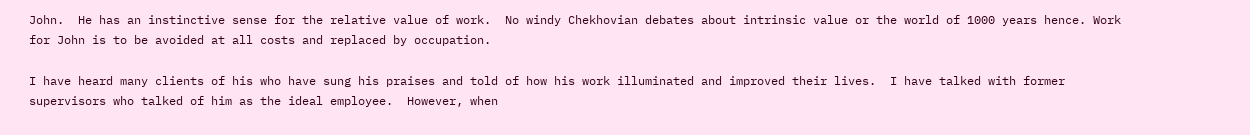John.  He has an instinctive sense for the relative value of work.  No windy Chekhovian debates about intrinsic value or the world of 1000 years hence. Work for John is to be avoided at all costs and replaced by occupation.

I have heard many clients of his who have sung his praises and told of how his work illuminated and improved their lives.  I have talked with former supervisors who talked of him as the ideal employee.  However, when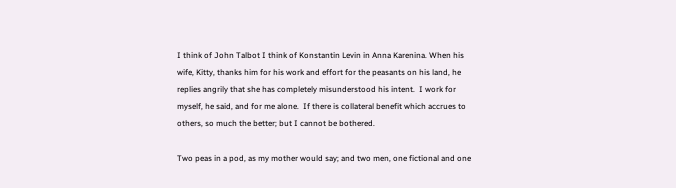I think of John Talbot I think of Konstantin Levin in Anna Karenina. When his wife, Kitty, thanks him for his work and effort for the peasants on his land, he replies angrily that she has completely misunderstood his intent.  I work for myself, he said, and for me alone.  If there is collateral benefit which accrues to others, so much the better; but I cannot be bothered.

Two peas in a pod, as my mother would say; and two men, one fictional and one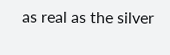as real as the silver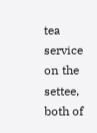tea service on the settee, both of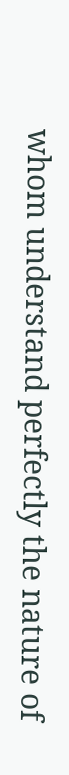whom understand perfectly the nature of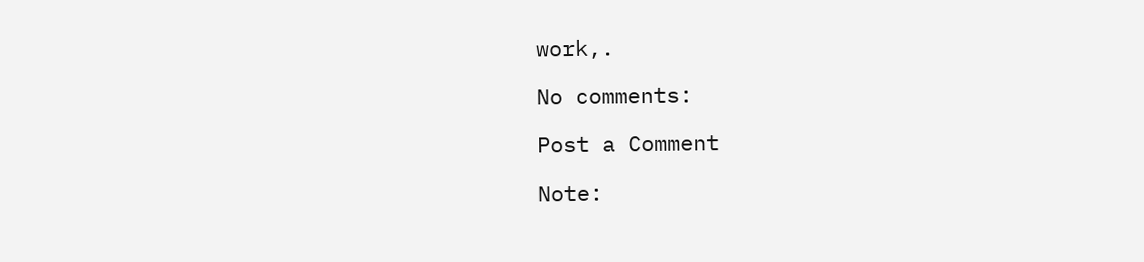work,.

No comments:

Post a Comment

Note: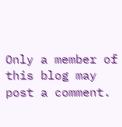Only a member of this blog may post a comment.